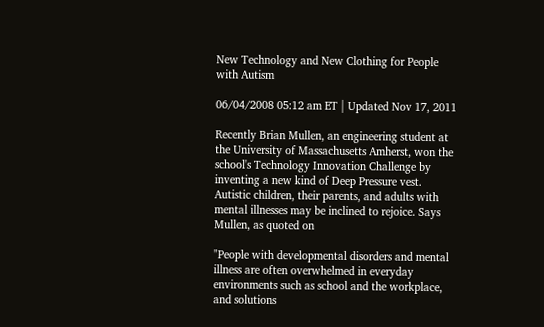New Technology and New Clothing for People with Autism

06/04/2008 05:12 am ET | Updated Nov 17, 2011

Recently Brian Mullen, an engineering student at the University of Massachusetts Amherst, won the school's Technology Innovation Challenge by inventing a new kind of Deep Pressure vest. Autistic children, their parents, and adults with mental illnesses may be inclined to rejoice. Says Mullen, as quoted on

"People with developmental disorders and mental illness are often overwhelmed in everyday environments such as school and the workplace, and solutions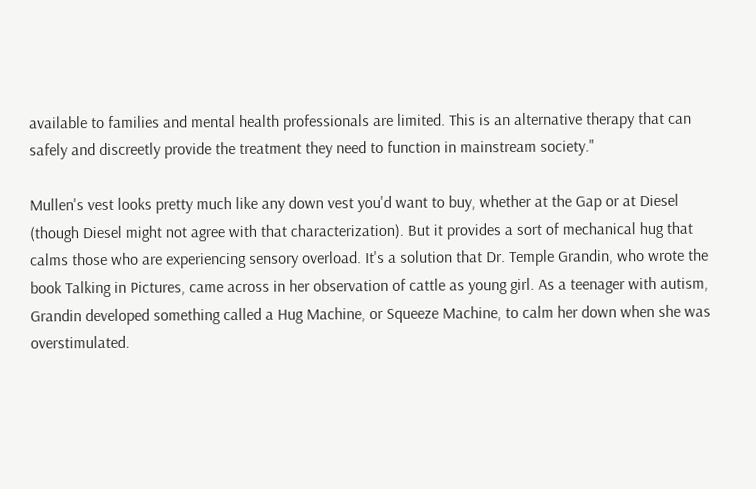available to families and mental health professionals are limited. This is an alternative therapy that can safely and discreetly provide the treatment they need to function in mainstream society."

Mullen's vest looks pretty much like any down vest you'd want to buy, whether at the Gap or at Diesel (though Diesel might not agree with that characterization). But it provides a sort of mechanical hug that calms those who are experiencing sensory overload. It's a solution that Dr. Temple Grandin, who wrote the book Talking in Pictures, came across in her observation of cattle as young girl. As a teenager with autism, Grandin developed something called a Hug Machine, or Squeeze Machine, to calm her down when she was overstimulated.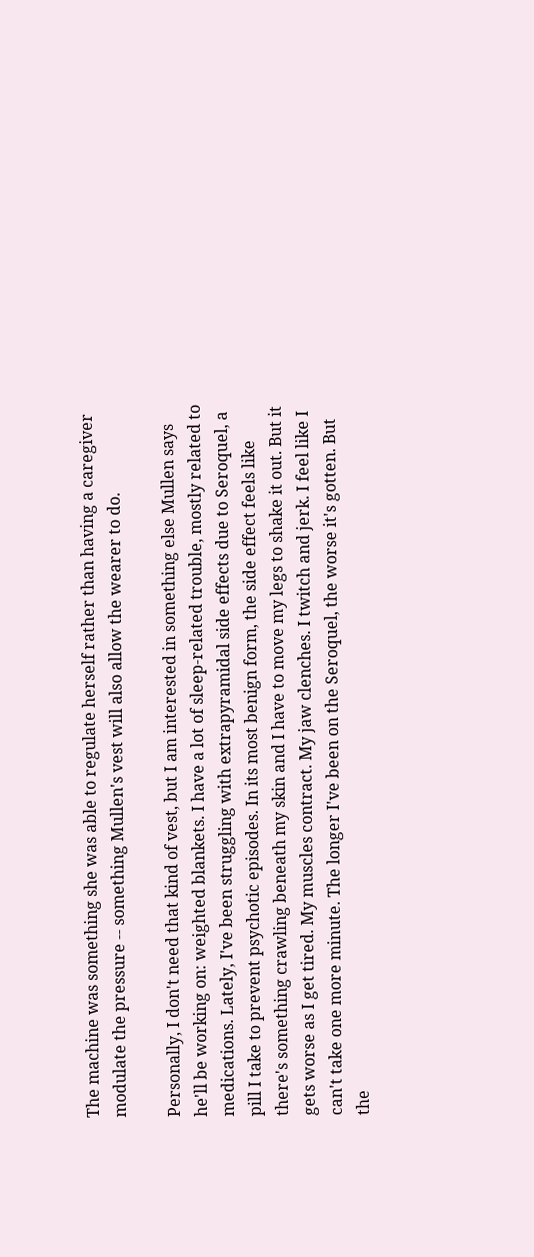The machine was something she was able to regulate herself rather than having a caregiver modulate the pressure -- something Mullen's vest will also allow the wearer to do.

Personally, I don't need that kind of vest, but I am interested in something else Mullen says he'll be working on: weighted blankets. I have a lot of sleep-related trouble, mostly related to medications. Lately, I've been struggling with extrapyramidal side effects due to Seroquel, a pill I take to prevent psychotic episodes. In its most benign form, the side effect feels like there's something crawling beneath my skin and I have to move my legs to shake it out. But it gets worse as I get tired. My muscles contract. My jaw clenches. I twitch and jerk. I feel like I can't take one more minute. The longer I've been on the Seroquel, the worse it's gotten. But the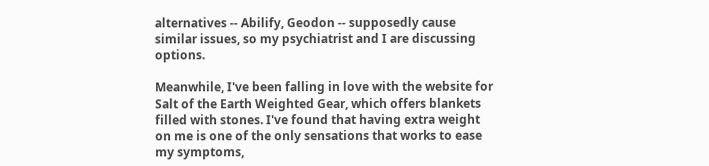alternatives -- Abilify, Geodon -- supposedly cause similar issues, so my psychiatrist and I are discussing options.

Meanwhile, I've been falling in love with the website for Salt of the Earth Weighted Gear, which offers blankets filled with stones. I've found that having extra weight on me is one of the only sensations that works to ease my symptoms,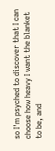so I'm psyched to discover that I can choose how heavy I want the blanket to be, and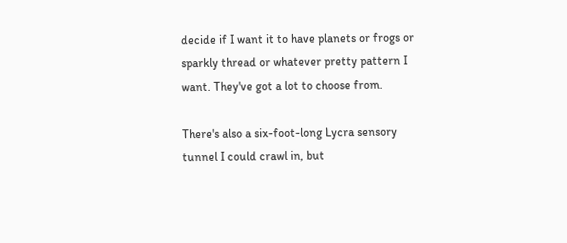decide if I want it to have planets or frogs or sparkly thread or whatever pretty pattern I want. They've got a lot to choose from.

There's also a six-foot-long Lycra sensory tunnel I could crawl in, but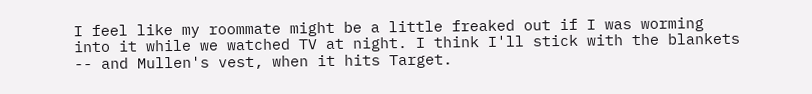I feel like my roommate might be a little freaked out if I was worming into it while we watched TV at night. I think I'll stick with the blankets -- and Mullen's vest, when it hits Target.